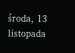środa, 13 listopada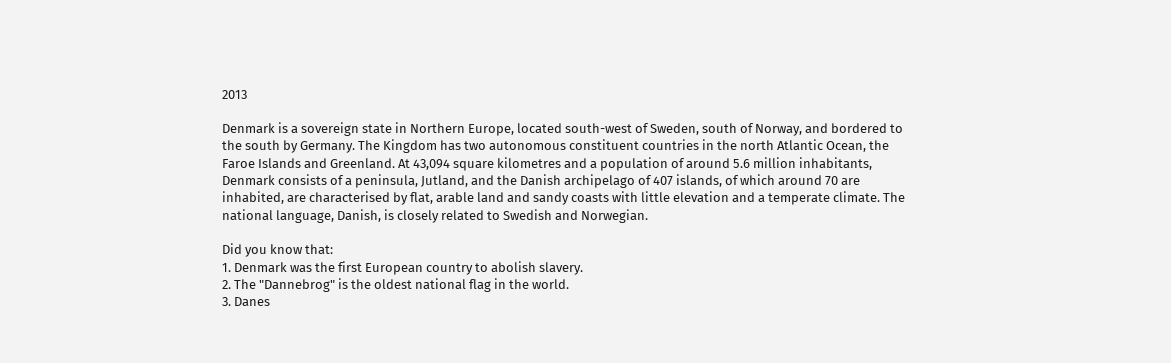2013

Denmark is a sovereign state in Northern Europe, located south-west of Sweden, south of Norway, and bordered to the south by Germany. The Kingdom has two autonomous constituent countries in the north Atlantic Ocean, the Faroe Islands and Greenland. At 43,094 square kilometres and a population of around 5.6 million inhabitants, Denmark consists of a peninsula, Jutland, and the Danish archipelago of 407 islands, of which around 70 are inhabited, are characterised by flat, arable land and sandy coasts with little elevation and a temperate climate. The national language, Danish, is closely related to Swedish and Norwegian.

Did you know that:
1. Denmark was the first European country to abolish slavery.
2. The "Dannebrog" is the oldest national flag in the world.
3. Danes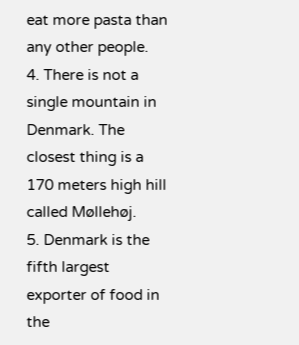eat more pasta than any other people.
4. There is not a single mountain in Denmark. The closest thing is a 170 meters high hill called Møllehøj.
5. Denmark is the fifth largest exporter of food in the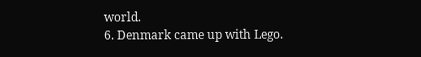world.
6. Denmark came up with Lego.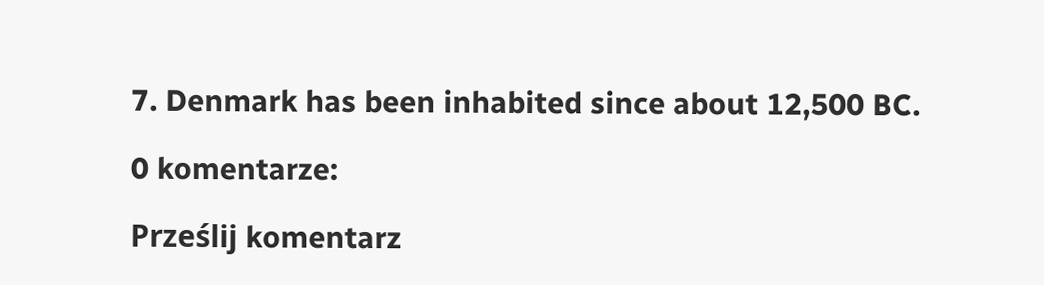7. Denmark has been inhabited since about 12,500 BC.

0 komentarze:

Prześlij komentarz